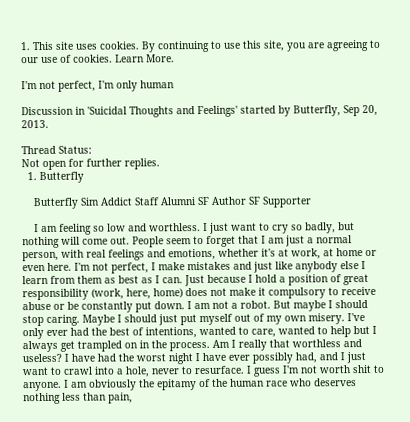1. This site uses cookies. By continuing to use this site, you are agreeing to our use of cookies. Learn More.

I'm not perfect, I'm only human

Discussion in 'Suicidal Thoughts and Feelings' started by Butterfly, Sep 20, 2013.

Thread Status:
Not open for further replies.
  1. Butterfly

    Butterfly Sim Addict Staff Alumni SF Author SF Supporter

    I am feeling so low and worthless. I just want to cry so badly, but nothing will come out. People seem to forget that I am just a normal person, with real feelings and emotions, whether it's at work, at home or even here. I'm not perfect, I make mistakes and just like anybody else I learn from them as best as I can. Just because I hold a position of great responsibility (work, here, home) does not make it compulsory to receive abuse or be constantly put down. I am not a robot. But maybe I should stop caring. Maybe I should just put myself out of my own misery. I've only ever had the best of intentions, wanted to care, wanted to help but I always get trampled on in the process. Am I really that worthless and useless? I have had the worst night I have ever possibly had, and I just want to crawl into a hole, never to resurface. I guess I'm not worth shit to anyone. I am obviously the epitamy of the human race who deserves nothing less than pain,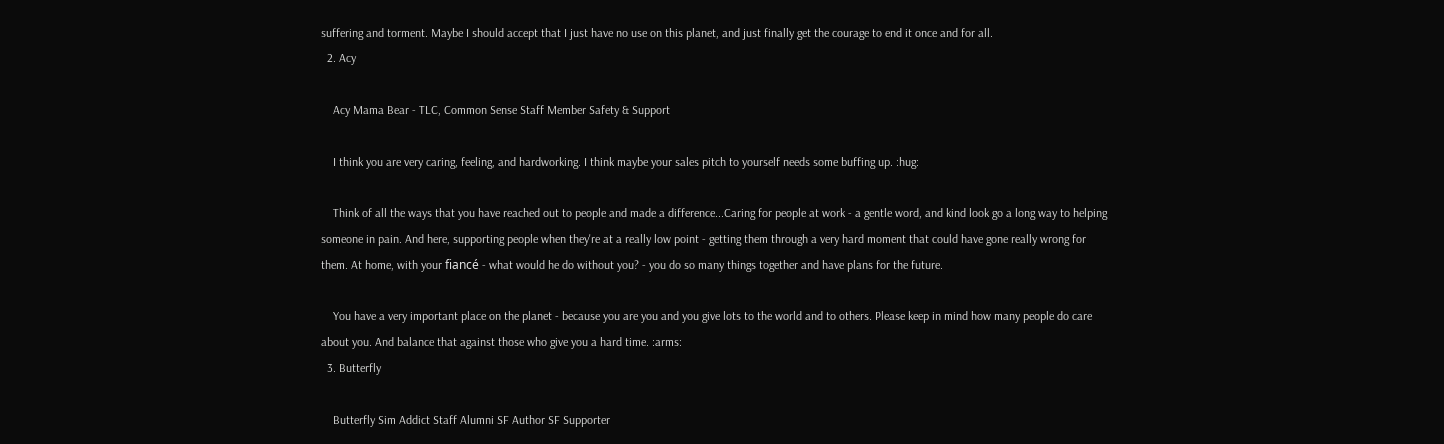suffering and torment. Maybe I should accept that I just have no use on this planet, and just finally get the courage to end it once and for all.
  2. Acy

    Acy Mama Bear - TLC, Common Sense Staff Member Safety & Support

    I think you are very caring, feeling, and hardworking. I think maybe your sales pitch to yourself needs some buffing up. :hug:

    Think of all the ways that you have reached out to people and made a difference...Caring for people at work - a gentle word, and kind look go a long way to helping someone in pain. And here, supporting people when they're at a really low point - getting them through a very hard moment that could have gone really wrong for them. At home, with your fiancé - what would he do without you? - you do so many things together and have plans for the future.

    You have a very important place on the planet - because you are you and you give lots to the world and to others. Please keep in mind how many people do care about you. And balance that against those who give you a hard time. :arms:
  3. Butterfly

    Butterfly Sim Addict Staff Alumni SF Author SF Supporter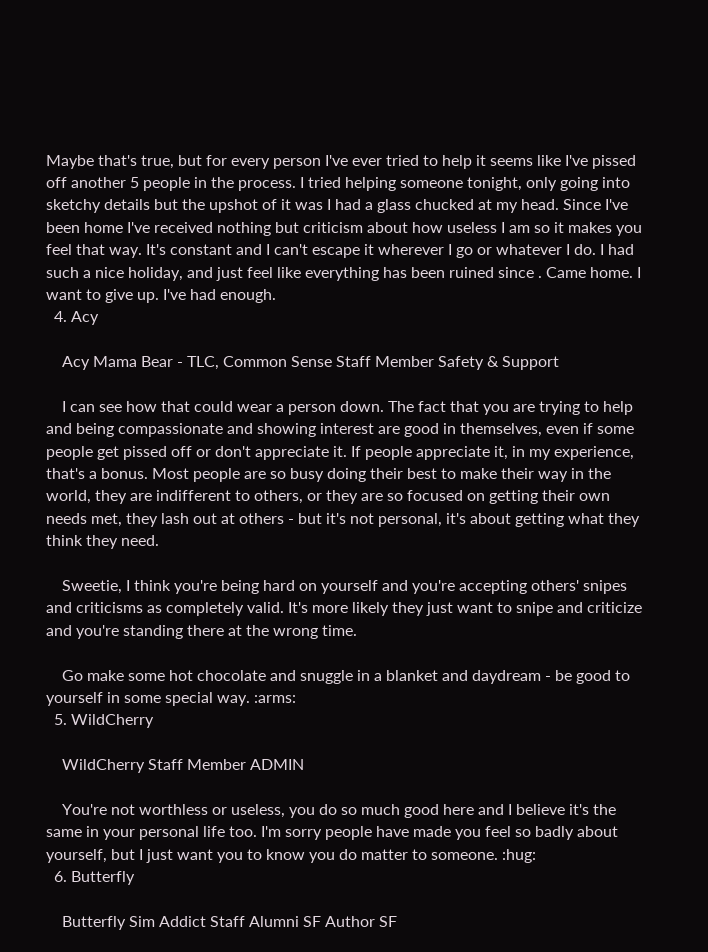Maybe that's true, but for every person I've ever tried to help it seems like I've pissed off another 5 people in the process. I tried helping someone tonight, only going into sketchy details but the upshot of it was I had a glass chucked at my head. Since I've been home I've received nothing but criticism about how useless I am so it makes you feel that way. It's constant and I can't escape it wherever I go or whatever I do. I had such a nice holiday, and just feel like everything has been ruined since . Came home. I want to give up. I've had enough.
  4. Acy

    Acy Mama Bear - TLC, Common Sense Staff Member Safety & Support

    I can see how that could wear a person down. The fact that you are trying to help and being compassionate and showing interest are good in themselves, even if some people get pissed off or don't appreciate it. If people appreciate it, in my experience, that's a bonus. Most people are so busy doing their best to make their way in the world, they are indifferent to others, or they are so focused on getting their own needs met, they lash out at others - but it's not personal, it's about getting what they think they need.

    Sweetie, I think you're being hard on yourself and you're accepting others' snipes and criticisms as completely valid. It's more likely they just want to snipe and criticize and you're standing there at the wrong time.

    Go make some hot chocolate and snuggle in a blanket and daydream - be good to yourself in some special way. :arms:
  5. WildCherry

    WildCherry Staff Member ADMIN

    You're not worthless or useless, you do so much good here and I believe it's the same in your personal life too. I'm sorry people have made you feel so badly about yourself, but I just want you to know you do matter to someone. :hug:
  6. Butterfly

    Butterfly Sim Addict Staff Alumni SF Author SF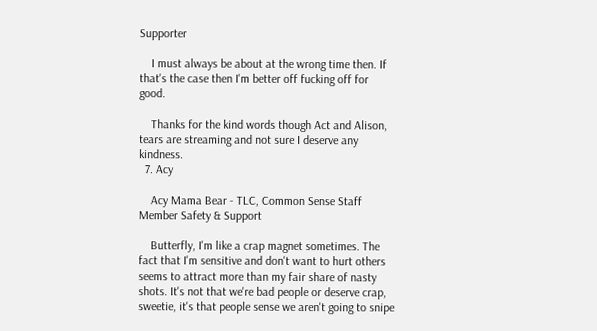Supporter

    I must always be about at the wrong time then. If that's the case then I'm better off fucking off for good.

    Thanks for the kind words though Act and Alison, tears are streaming and not sure I deserve any kindness.
  7. Acy

    Acy Mama Bear - TLC, Common Sense Staff Member Safety & Support

    Butterfly, I'm like a crap magnet sometimes. The fact that I'm sensitive and don't want to hurt others seems to attract more than my fair share of nasty shots. It's not that we're bad people or deserve crap, sweetie, it's that people sense we aren't going to snipe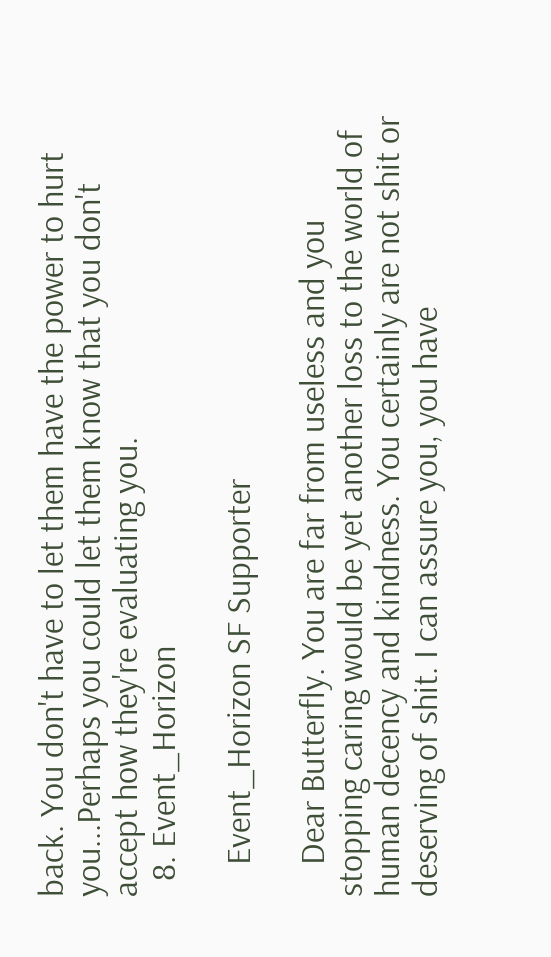back. You don't have to let them have the power to hurt you...Perhaps you could let them know that you don't accept how they're evaluating you.
  8. Event_Horizon

    Event_Horizon SF Supporter

    Dear Butterfly. You are far from useless and you stopping caring would be yet another loss to the world of human decency and kindness. You certainly are not shit or deserving of shit. I can assure you, you have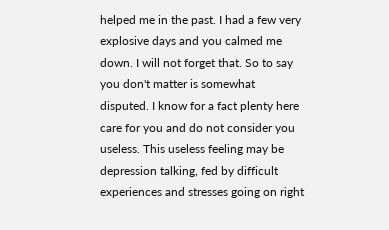helped me in the past. I had a few very explosive days and you calmed me down. I will not forget that. So to say you don't matter is somewhat disputed. I know for a fact plenty here care for you and do not consider you useless. This useless feeling may be depression talking, fed by difficult experiences and stresses going on right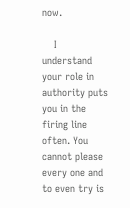now.

    I understand your role in authority puts you in the firing line often. You cannot please every one and to even try is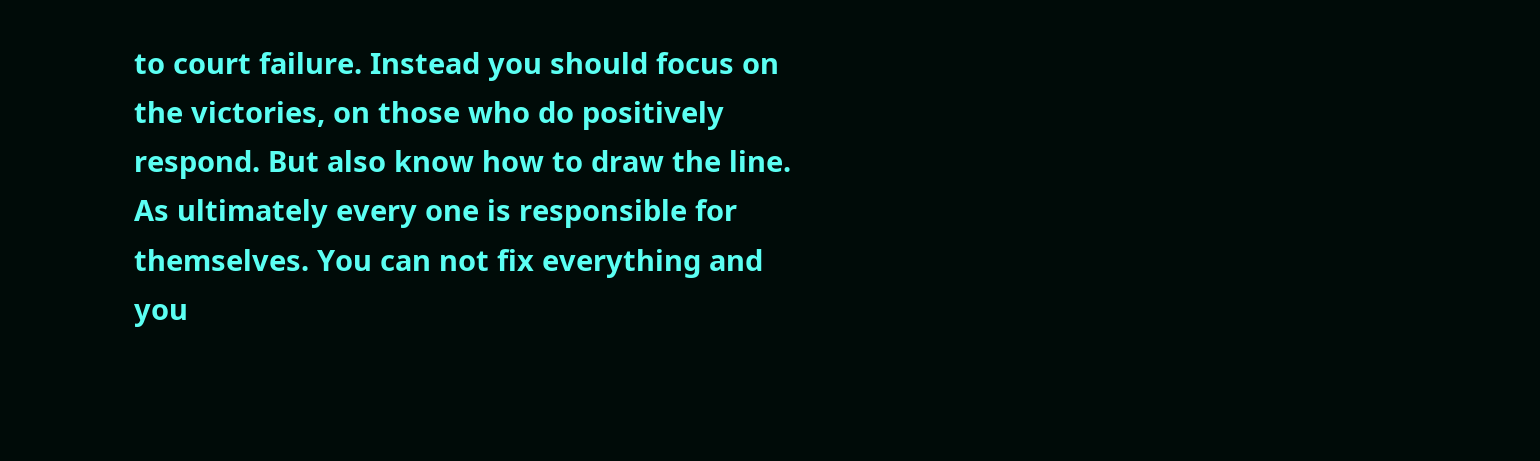to court failure. Instead you should focus on the victories, on those who do positively respond. But also know how to draw the line. As ultimately every one is responsible for themselves. You can not fix everything and you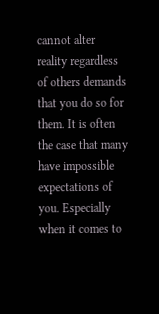cannot alter reality regardless of others demands that you do so for them. It is often the case that many have impossible expectations of you. Especially when it comes to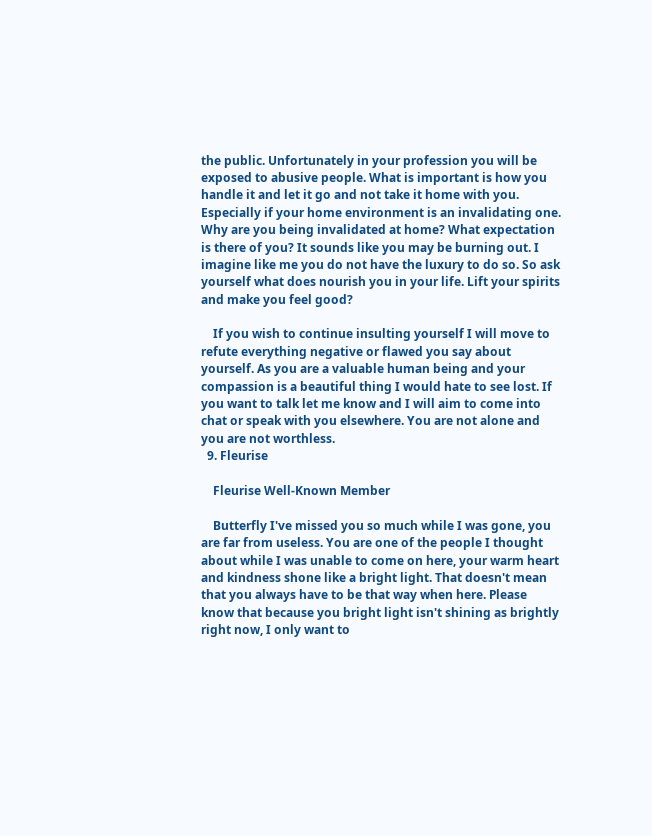the public. Unfortunately in your profession you will be exposed to abusive people. What is important is how you handle it and let it go and not take it home with you. Especially if your home environment is an invalidating one. Why are you being invalidated at home? What expectation is there of you? It sounds like you may be burning out. I imagine like me you do not have the luxury to do so. So ask yourself what does nourish you in your life. Lift your spirits and make you feel good?

    If you wish to continue insulting yourself I will move to refute everything negative or flawed you say about yourself. As you are a valuable human being and your compassion is a beautiful thing I would hate to see lost. If you want to talk let me know and I will aim to come into chat or speak with you elsewhere. You are not alone and you are not worthless.
  9. Fleurise

    Fleurise Well-Known Member

    Butterfly I've missed you so much while I was gone, you are far from useless. You are one of the people I thought about while I was unable to come on here, your warm heart and kindness shone like a bright light. That doesn't mean that you always have to be that way when here. Please know that because you bright light isn't shining as brightly right now, I only want to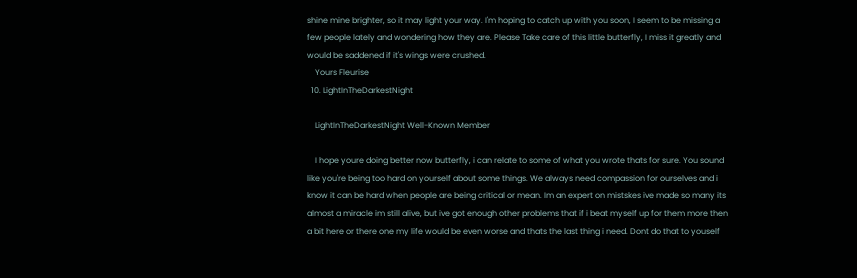shine mine brighter, so it may light your way. I'm hoping to catch up with you soon, I seem to be missing a few people lately and wondering how they are. Please Take care of this little butterfly, I miss it greatly and would be saddened if it's wings were crushed.
    Yours Fleurise
  10. LightInTheDarkestNight

    LightInTheDarkestNight Well-Known Member

    I hope youre doing better now butterfly, i can relate to some of what you wrote thats for sure. You sound like you're being too hard on yourself about some things. We always need compassion for ourselves and i know it can be hard when people are being critical or mean. Im an expert on mistskes ive made so many its almost a miracle im still alive, but ive got enough other problems that if i beat myself up for them more then a bit here or there one my life would be even worse and thats the last thing i need. Dont do that to youself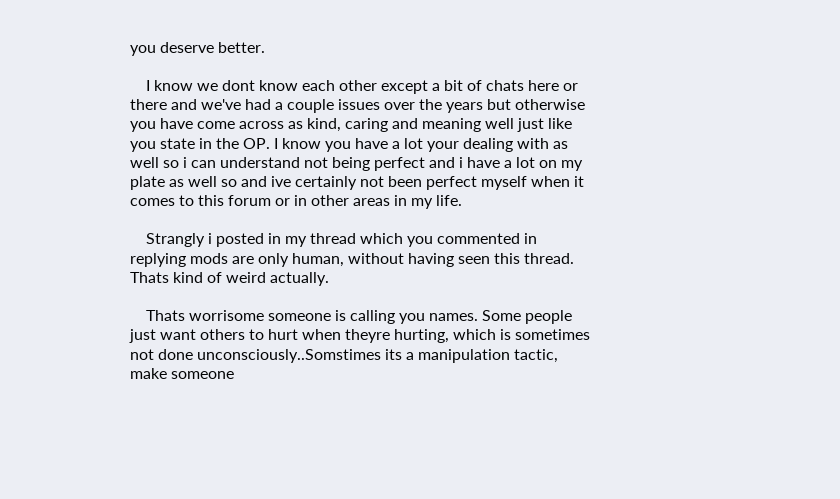you deserve better.

    I know we dont know each other except a bit of chats here or there and we've had a couple issues over the years but otherwise you have come across as kind, caring and meaning well just like you state in the OP. I know you have a lot your dealing with as well so i can understand not being perfect and i have a lot on my plate as well so and ive certainly not been perfect myself when it comes to this forum or in other areas in my life.

    Strangly i posted in my thread which you commented in replying mods are only human, without having seen this thread. Thats kind of weird actually.

    Thats worrisome someone is calling you names. Some people just want others to hurt when theyre hurting, which is sometimes not done unconsciously..Somstimes its a manipulation tactic, make someone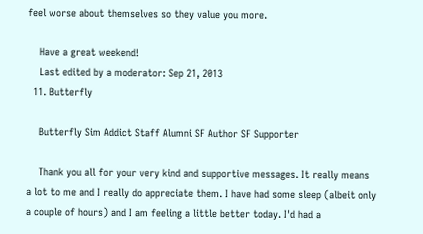feel worse about themselves so they value you more.

    Have a great weekend!
    Last edited by a moderator: Sep 21, 2013
  11. Butterfly

    Butterfly Sim Addict Staff Alumni SF Author SF Supporter

    Thank you all for your very kind and supportive messages. It really means a lot to me and I really do appreciate them. I have had some sleep (albeit only a couple of hours) and I am feeling a little better today. I'd had a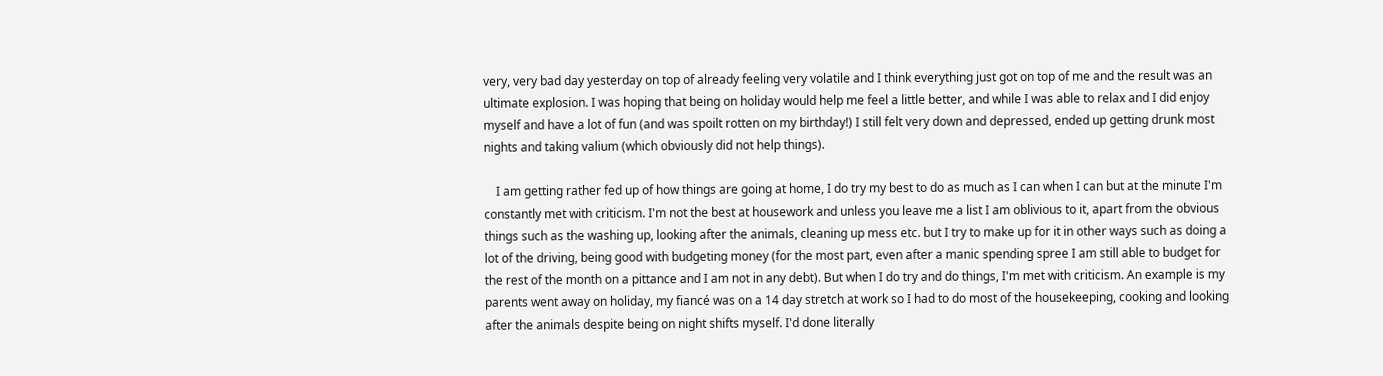very, very bad day yesterday on top of already feeling very volatile and I think everything just got on top of me and the result was an ultimate explosion. I was hoping that being on holiday would help me feel a little better, and while I was able to relax and I did enjoy myself and have a lot of fun (and was spoilt rotten on my birthday!) I still felt very down and depressed, ended up getting drunk most nights and taking valium (which obviously did not help things).

    I am getting rather fed up of how things are going at home, I do try my best to do as much as I can when I can but at the minute I'm constantly met with criticism. I'm not the best at housework and unless you leave me a list I am oblivious to it, apart from the obvious things such as the washing up, looking after the animals, cleaning up mess etc. but I try to make up for it in other ways such as doing a lot of the driving, being good with budgeting money (for the most part, even after a manic spending spree I am still able to budget for the rest of the month on a pittance and I am not in any debt). But when I do try and do things, I'm met with criticism. An example is my parents went away on holiday, my fiancé was on a 14 day stretch at work so I had to do most of the housekeeping, cooking and looking after the animals despite being on night shifts myself. I'd done literally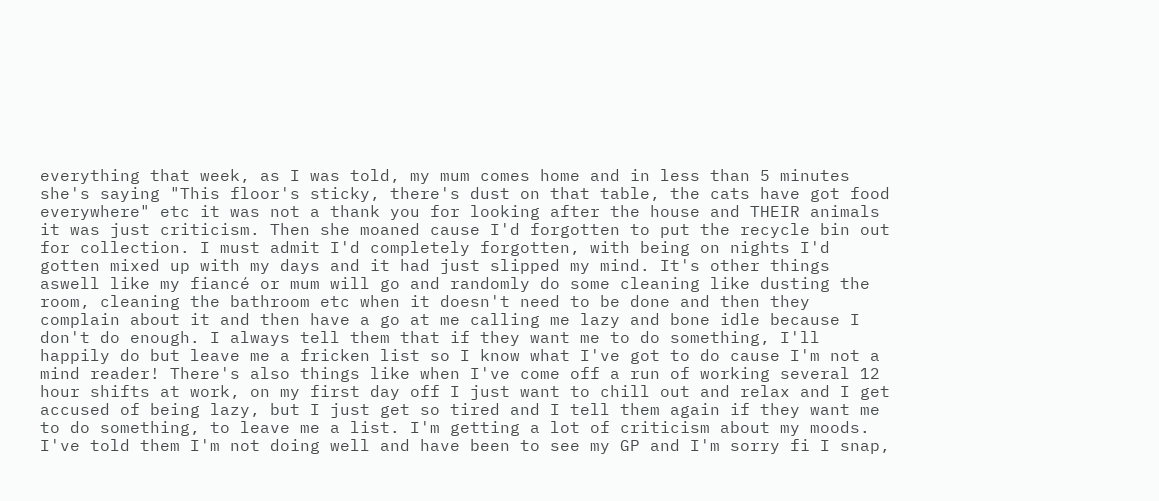everything that week, as I was told, my mum comes home and in less than 5 minutes she's saying "This floor's sticky, there's dust on that table, the cats have got food everywhere" etc it was not a thank you for looking after the house and THEIR animals it was just criticism. Then she moaned cause I'd forgotten to put the recycle bin out for collection. I must admit I'd completely forgotten, with being on nights I'd gotten mixed up with my days and it had just slipped my mind. It's other things aswell like my fiancé or mum will go and randomly do some cleaning like dusting the room, cleaning the bathroom etc when it doesn't need to be done and then they complain about it and then have a go at me calling me lazy and bone idle because I don't do enough. I always tell them that if they want me to do something, I'll happily do but leave me a fricken list so I know what I've got to do cause I'm not a mind reader! There's also things like when I've come off a run of working several 12 hour shifts at work, on my first day off I just want to chill out and relax and I get accused of being lazy, but I just get so tired and I tell them again if they want me to do something, to leave me a list. I'm getting a lot of criticism about my moods. I've told them I'm not doing well and have been to see my GP and I'm sorry fi I snap,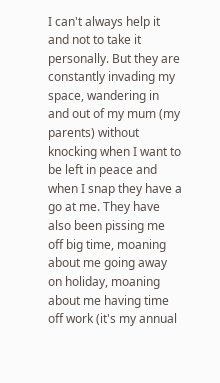I can't always help it and not to take it personally. But they are constantly invading my space, wandering in and out of my mum (my parents) without knocking when I want to be left in peace and when I snap they have a go at me. They have also been pissing me off big time, moaning about me going away on holiday, moaning about me having time off work (it's my annual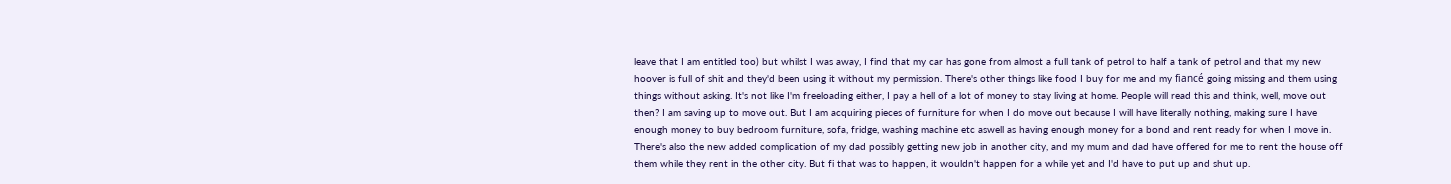leave that I am entitled too) but whilst I was away, I find that my car has gone from almost a full tank of petrol to half a tank of petrol and that my new hoover is full of shit and they'd been using it without my permission. There's other things like food I buy for me and my fiancé going missing and them using things without asking. It's not like I'm freeloading either, I pay a hell of a lot of money to stay living at home. People will read this and think, well, move out then? I am saving up to move out. But I am acquiring pieces of furniture for when I do move out because I will have literally nothing, making sure I have enough money to buy bedroom furniture, sofa, fridge, washing machine etc aswell as having enough money for a bond and rent ready for when I move in. There's also the new added complication of my dad possibly getting new job in another city, and my mum and dad have offered for me to rent the house off them while they rent in the other city. But fi that was to happen, it wouldn't happen for a while yet and I'd have to put up and shut up.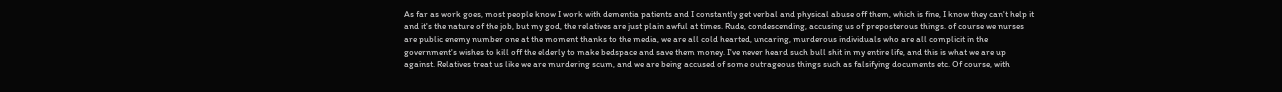As far as work goes, most people know I work with dementia patients and I constantly get verbal and physical abuse off them, which is fine, I know they can't help it and it's the nature of the job, but my god, the relatives are just plain awful at times. Rude, condescending, accusing us of preposterous things. of course we nurses are public enemy number one at the moment thanks to the media, we are all cold hearted, uncaring, murderous individuals who are all complicit in the government's wishes to kill off the elderly to make bedspace and save them money. I've never heard such bull shit in my entire life, and this is what we are up against. Relatives treat us like we are murdering scum, and we are being accused of some outrageous things such as falsifying documents etc. Of course, with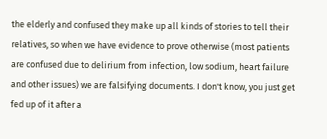the elderly and confused they make up all kinds of stories to tell their relatives, so when we have evidence to prove otherwise (most patients are confused due to delirium from infection, low sodium, heart failure and other issues) we are falsifying documents. I don't know, you just get fed up of it after a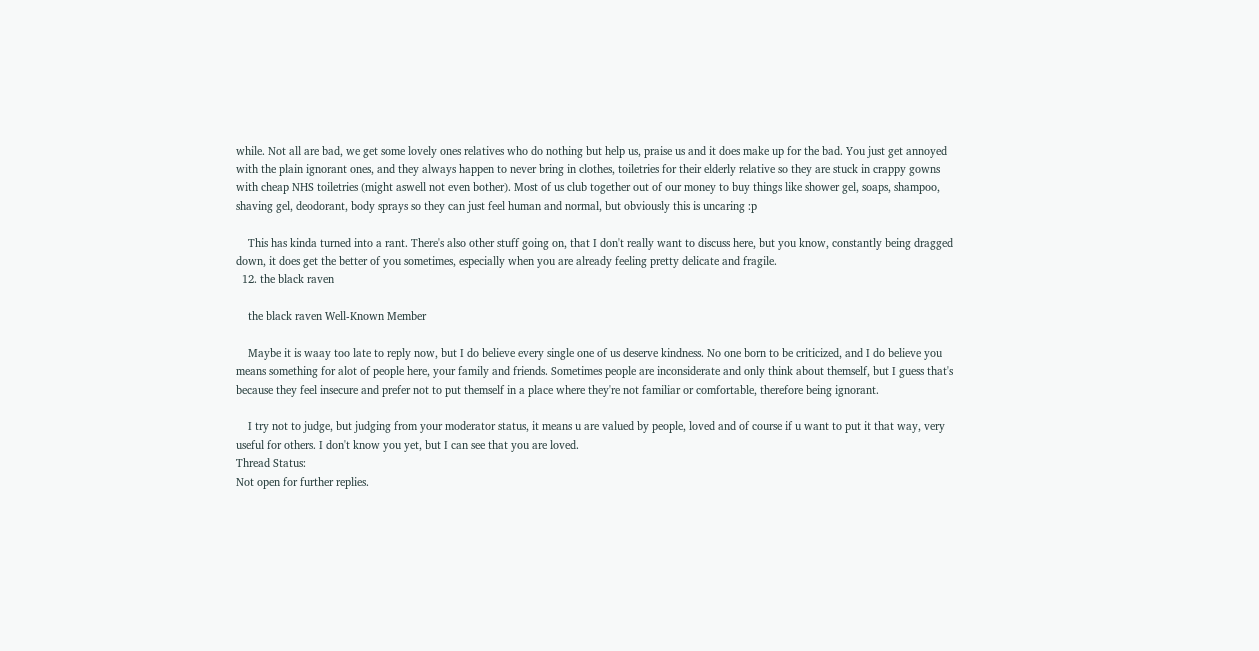while. Not all are bad, we get some lovely ones relatives who do nothing but help us, praise us and it does make up for the bad. You just get annoyed with the plain ignorant ones, and they always happen to never bring in clothes, toiletries for their elderly relative so they are stuck in crappy gowns with cheap NHS toiletries (might aswell not even bother). Most of us club together out of our money to buy things like shower gel, soaps, shampoo, shaving gel, deodorant, body sprays so they can just feel human and normal, but obviously this is uncaring :p

    This has kinda turned into a rant. There's also other stuff going on, that I don't really want to discuss here, but you know, constantly being dragged down, it does get the better of you sometimes, especially when you are already feeling pretty delicate and fragile.
  12. the black raven

    the black raven Well-Known Member

    Maybe it is waay too late to reply now, but I do believe every single one of us deserve kindness. No one born to be criticized, and I do believe you means something for alot of people here, your family and friends. Sometimes people are inconsiderate and only think about themself, but I guess that's because they feel insecure and prefer not to put themself in a place where they're not familiar or comfortable, therefore being ignorant.

    I try not to judge, but judging from your moderator status, it means u are valued by people, loved and of course if u want to put it that way, very useful for others. I don't know you yet, but I can see that you are loved.
Thread Status:
Not open for further replies.